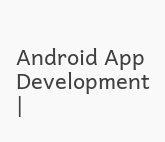Android App Development |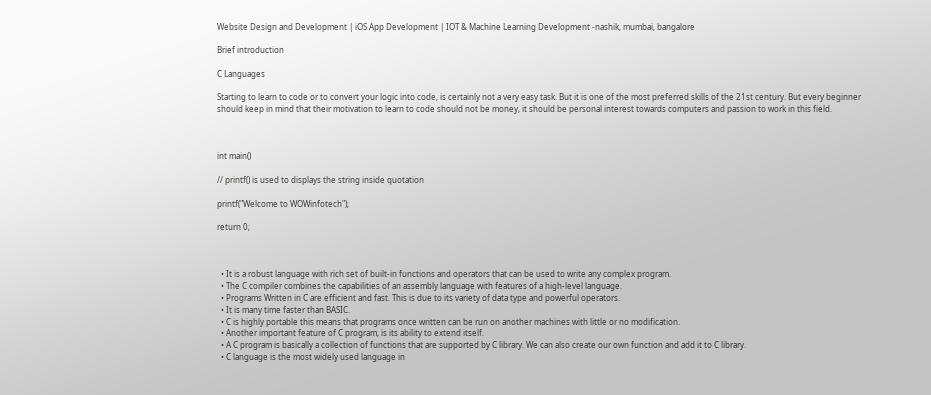Website Design and Development | iOS App Development | IOT & Machine Learning Development -nashik, mumbai, bangalore

Brief introduction

C Languages

Starting to learn to code or to convert your logic into code, is certainly not a very easy task. But it is one of the most preferred skills of the 21st century. But every beginner should keep in mind that their motivation to learn to code should not be money, it should be personal interest towards computers and passion to work in this field.



int main()

// printf() is used to displays the string inside quotation

printf("Welcome to WOWinfotech");

return 0;



  • It is a robust language with rich set of built-in functions and operators that can be used to write any complex program.
  • The C compiler combines the capabilities of an assembly language with features of a high-level language.
  • Programs Written in C are efficient and fast. This is due to its variety of data type and powerful operators.
  • It is many time faster than BASIC.
  • C is highly portable this means that programs once written can be run on another machines with little or no modification.
  • Another important feature of C program, is its ability to extend itself.
  • A C program is basically a collection of functions that are supported by C library. We can also create our own function and add it to C library.
  • C language is the most widely used language in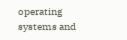operating systems and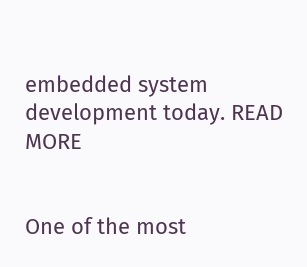embedded system development today. READ MORE


One of the most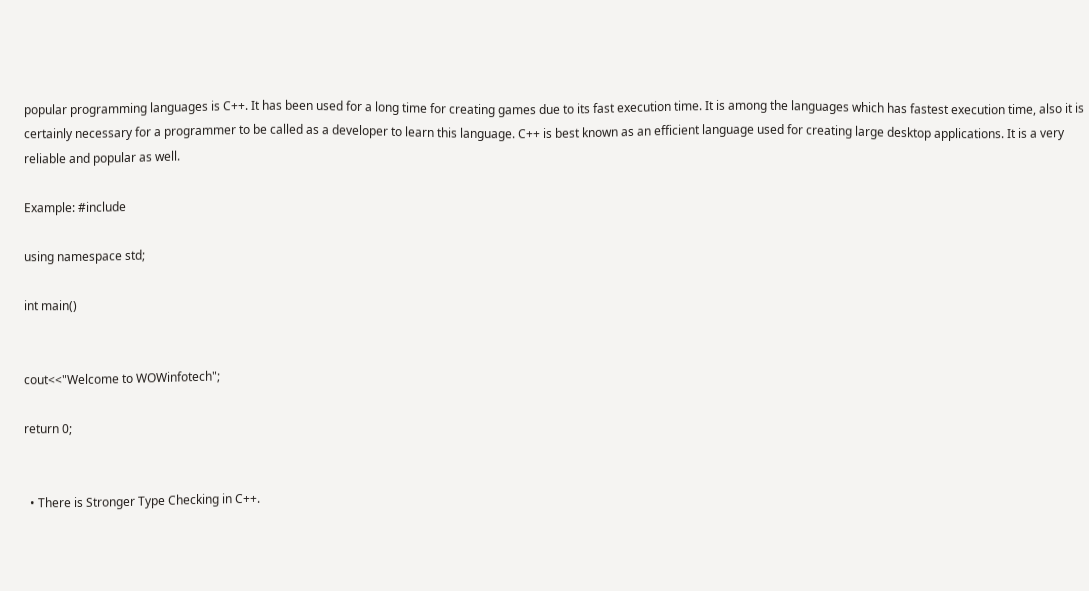popular programming languages is C++. It has been used for a long time for creating games due to its fast execution time. It is among the languages which has fastest execution time, also it is certainly necessary for a programmer to be called as a developer to learn this language. C++ is best known as an efficient language used for creating large desktop applications. It is a very reliable and popular as well.

Example: #include

using namespace std;

int main()


cout<<"Welcome to WOWinfotech";

return 0;


  • There is Stronger Type Checking in C++.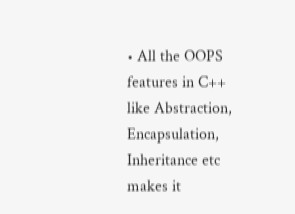• All the OOPS features in C++ like Abstraction, Encapsulation, Inheritance etc makes it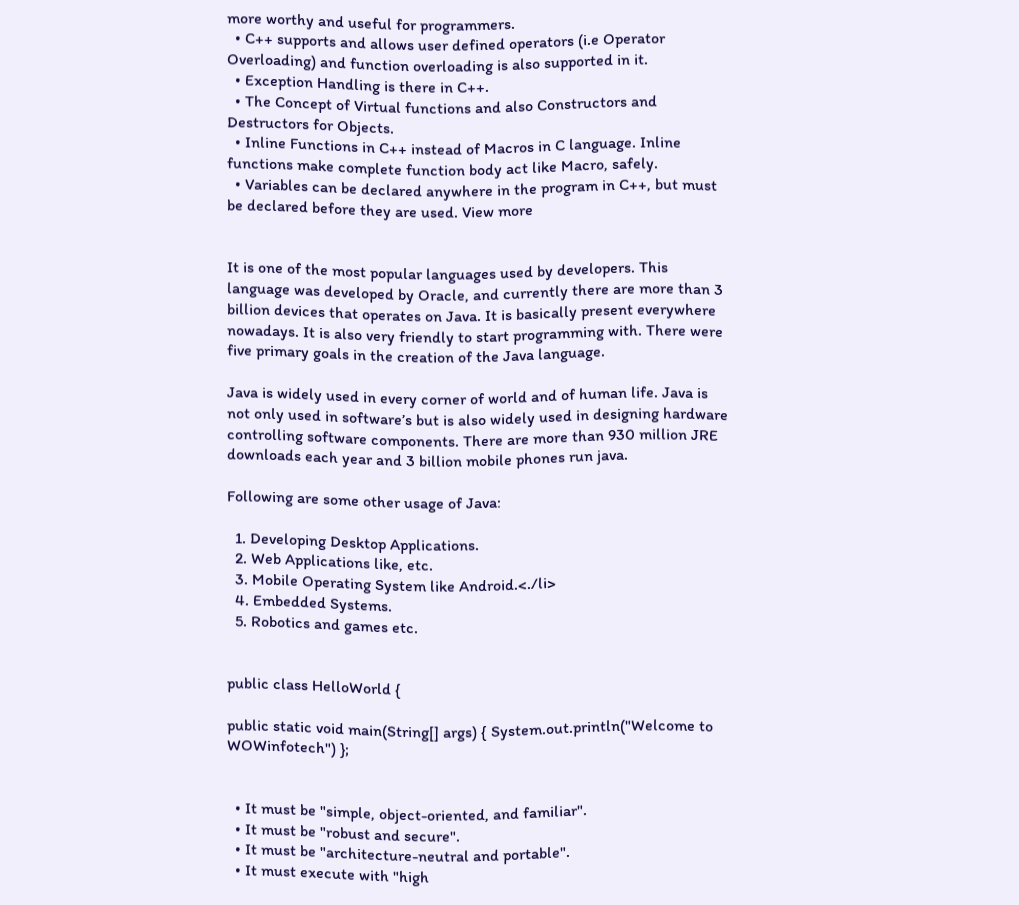more worthy and useful for programmers.
  • C++ supports and allows user defined operators (i.e Operator Overloading) and function overloading is also supported in it.
  • Exception Handling is there in C++.
  • The Concept of Virtual functions and also Constructors and Destructors for Objects.
  • Inline Functions in C++ instead of Macros in C language. Inline functions make complete function body act like Macro, safely.
  • Variables can be declared anywhere in the program in C++, but must be declared before they are used. View more


It is one of the most popular languages used by developers. This language was developed by Oracle, and currently there are more than 3 billion devices that operates on Java. It is basically present everywhere nowadays. It is also very friendly to start programming with. There were five primary goals in the creation of the Java language.

Java is widely used in every corner of world and of human life. Java is not only used in software’s but is also widely used in designing hardware controlling software components. There are more than 930 million JRE downloads each year and 3 billion mobile phones run java.

Following are some other usage of Java:

  1. Developing Desktop Applications.
  2. Web Applications like, etc.
  3. Mobile Operating System like Android.<./li>
  4. Embedded Systems.
  5. Robotics and games etc.


public class HelloWorld {

public static void main(String[] args) { System.out.println("Welcome to WOWinfotech") };


  • It must be "simple, object-oriented, and familiar".
  • It must be "robust and secure".
  • It must be "architecture-neutral and portable".
  • It must execute with "high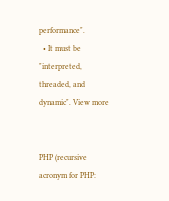performance".
  • It must be "interpreted, threaded, and dynamic". View more


PHP (recursive acronym for PHP: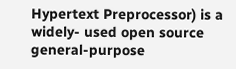Hypertext Preprocessor) is a widely- used open source general-purpose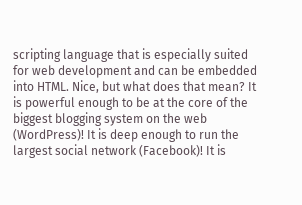scripting language that is especially suited for web development and can be embedded into HTML. Nice, but what does that mean? It is powerful enough to be at the core of the biggest blogging system on the web (WordPress)! It is deep enough to run the largest social network (Facebook)! It is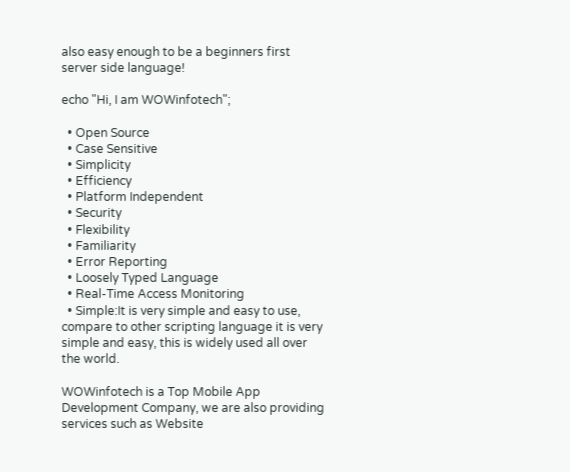also easy enough to be a beginners first server side language!

echo "Hi, I am WOWinfotech";

  • Open Source
  • Case Sensitive
  • Simplicity
  • Efficiency
  • Platform Independent
  • Security
  • Flexibility
  • Familiarity
  • Error Reporting
  • Loosely Typed Language
  • Real-Time Access Monitoring
  • Simple:It is very simple and easy to use, compare to other scripting language it is very simple and easy, this is widely used all over the world.

WOWinfotech is a Top Mobile App Development Company, we are also providing services such as Website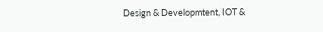Design & Developmtent, IOT &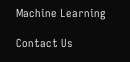Machine Learning

Contact Us